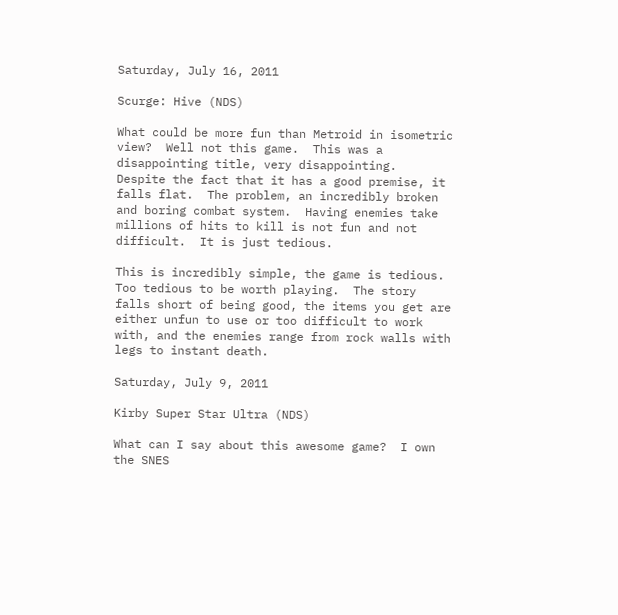Saturday, July 16, 2011

Scurge: Hive (NDS)

What could be more fun than Metroid in isometric view?  Well not this game.  This was a disappointing title, very disappointing.  Despite the fact that it has a good premise, it falls flat.  The problem, an incredibly broken and boring combat system.  Having enemies take millions of hits to kill is not fun and not difficult.  It is just tedious.

This is incredibly simple, the game is tedious.  Too tedious to be worth playing.  The story falls short of being good, the items you get are either unfun to use or too difficult to work with, and the enemies range from rock walls with legs to instant death.

Saturday, July 9, 2011

Kirby Super Star Ultra (NDS)

What can I say about this awesome game?  I own the SNES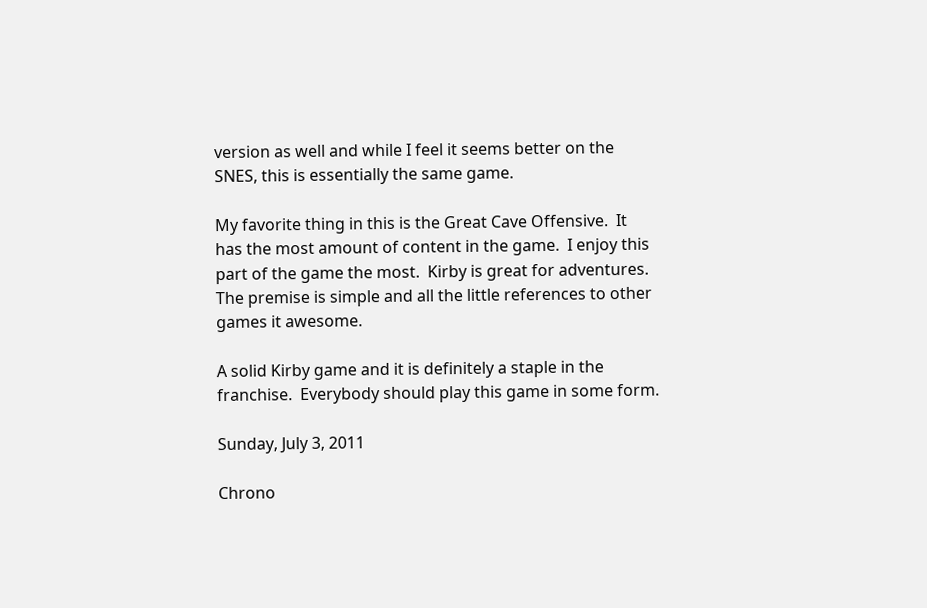version as well and while I feel it seems better on the SNES, this is essentially the same game.

My favorite thing in this is the Great Cave Offensive.  It has the most amount of content in the game.  I enjoy this part of the game the most.  Kirby is great for adventures.  The premise is simple and all the little references to other games it awesome.

A solid Kirby game and it is definitely a staple in the franchise.  Everybody should play this game in some form.

Sunday, July 3, 2011

Chrono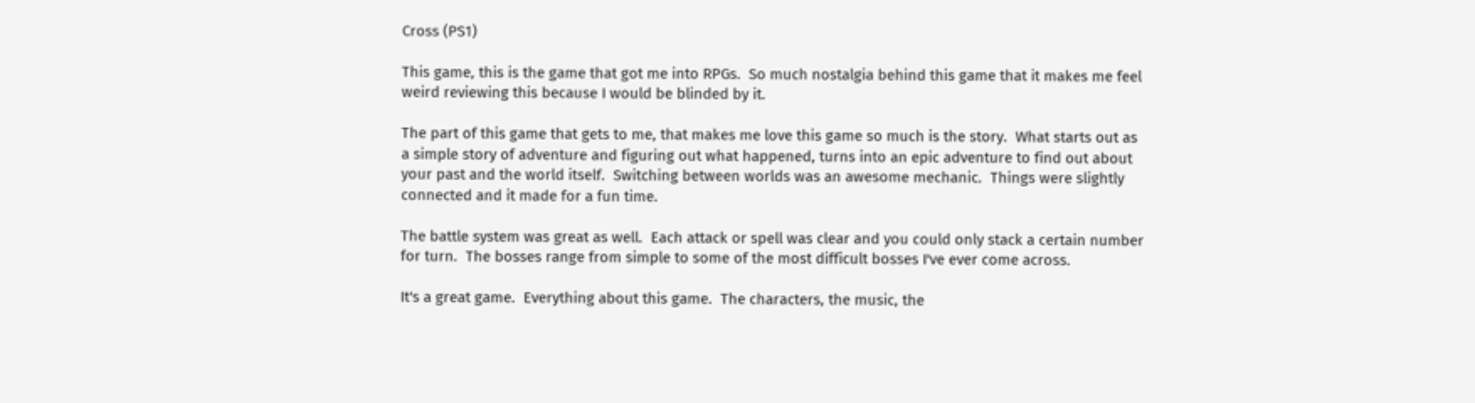Cross (PS1)

This game, this is the game that got me into RPGs.  So much nostalgia behind this game that it makes me feel weird reviewing this because I would be blinded by it.

The part of this game that gets to me, that makes me love this game so much is the story.  What starts out as a simple story of adventure and figuring out what happened, turns into an epic adventure to find out about your past and the world itself.  Switching between worlds was an awesome mechanic.  Things were slightly connected and it made for a fun time.

The battle system was great as well.  Each attack or spell was clear and you could only stack a certain number for turn.  The bosses range from simple to some of the most difficult bosses I've ever come across.

It's a great game.  Everything about this game.  The characters, the music, the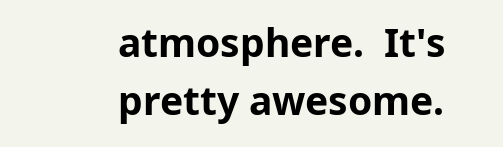atmosphere.  It's pretty awesome.